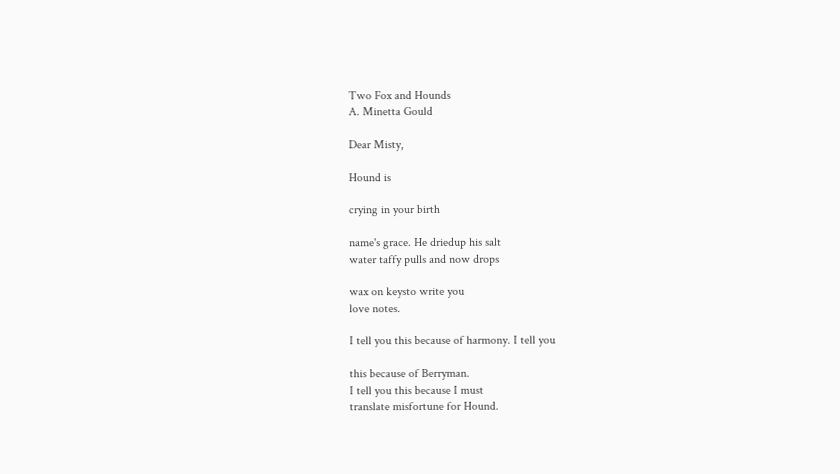Two Fox and Hounds
A. Minetta Gould

Dear Misty,

Hound is

crying in your birth

name's grace. He driedup his salt
water taffy pulls and now drops

wax on keysto write you
love notes.

I tell you this because of harmony. I tell you

this because of Berryman.
I tell you this because I must
translate misfortune for Hound.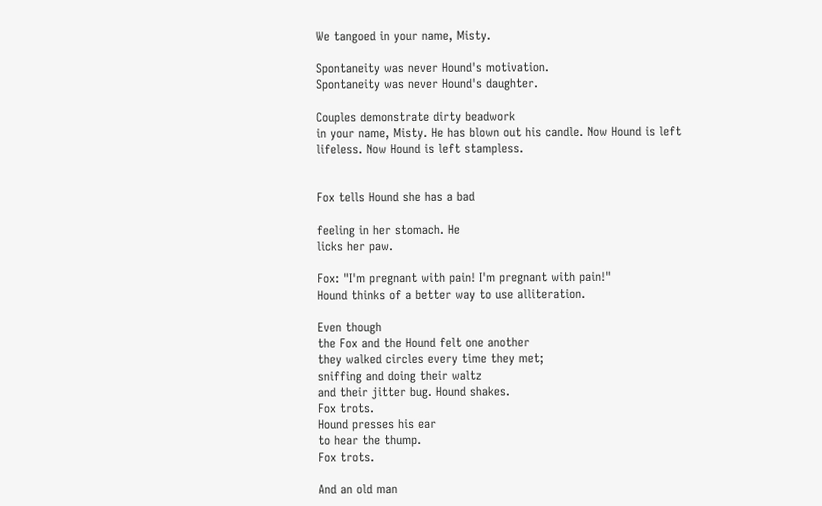We tangoed in your name, Misty.

Spontaneity was never Hound's motivation.
Spontaneity was never Hound's daughter.

Couples demonstrate dirty beadwork
in your name, Misty. He has blown out his candle. Now Hound is left
lifeless. Now Hound is left stampless.


Fox tells Hound she has a bad

feeling in her stomach. He
licks her paw.

Fox: "I'm pregnant with pain! I'm pregnant with pain!"
Hound thinks of a better way to use alliteration.

Even though
the Fox and the Hound felt one another
they walked circles every time they met;
sniffing and doing their waltz
and their jitter bug. Hound shakes.
Fox trots.
Hound presses his ear
to hear the thump.
Fox trots.

And an old man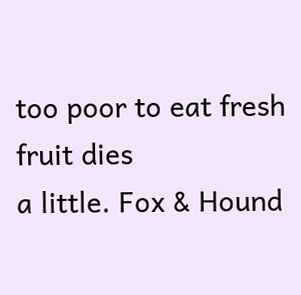too poor to eat fresh fruit dies
a little. Fox & Hound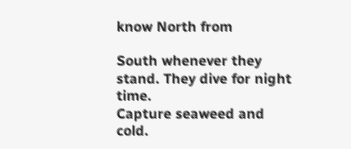know North from

South whenever they stand. They dive for night time.
Capture seaweed and cold.